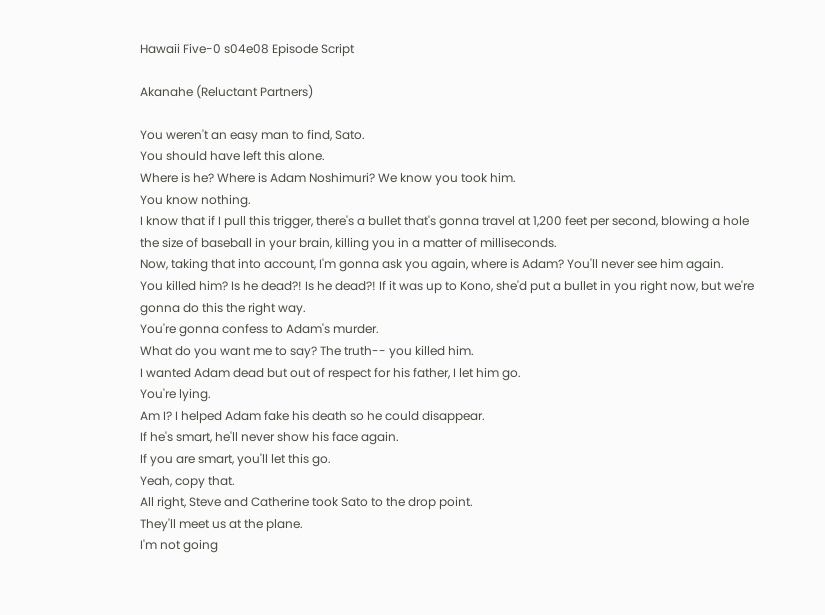Hawaii Five-0 s04e08 Episode Script

Akanahe (Reluctant Partners)

You weren't an easy man to find, Sato.
You should have left this alone.
Where is he? Where is Adam Noshimuri? We know you took him.
You know nothing.
I know that if I pull this trigger, there's a bullet that's gonna travel at 1,200 feet per second, blowing a hole the size of baseball in your brain, killing you in a matter of milliseconds.
Now, taking that into account, I'm gonna ask you again, where is Adam? You'll never see him again.
You killed him? Is he dead?! Is he dead?! If it was up to Kono, she'd put a bullet in you right now, but we're gonna do this the right way.
You're gonna confess to Adam's murder.
What do you want me to say? The truth-- you killed him.
I wanted Adam dead but out of respect for his father, I let him go.
You're lying.
Am I? I helped Adam fake his death so he could disappear.
If he's smart, he'll never show his face again.
If you are smart, you'll let this go.
Yeah, copy that.
All right, Steve and Catherine took Sato to the drop point.
They'll meet us at the plane.
I'm not going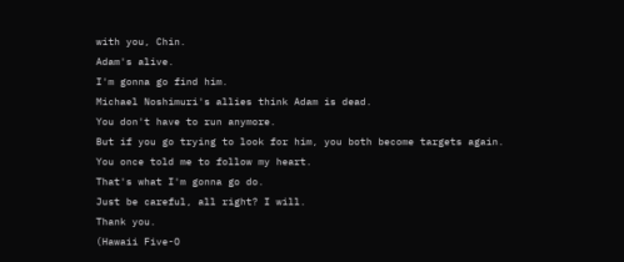with you, Chin.
Adam's alive.
I'm gonna go find him.
Michael Noshimuri's allies think Adam is dead.
You don't have to run anymore.
But if you go trying to look for him, you both become targets again.
You once told me to follow my heart.
That's what I'm gonna go do.
Just be careful, all right? I will.
Thank you.
(Hawaii Five-O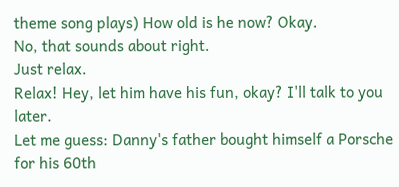theme song plays) How old is he now? Okay.
No, that sounds about right.
Just relax.
Relax! Hey, let him have his fun, okay? I'll talk to you later.
Let me guess: Danny's father bought himself a Porsche for his 60th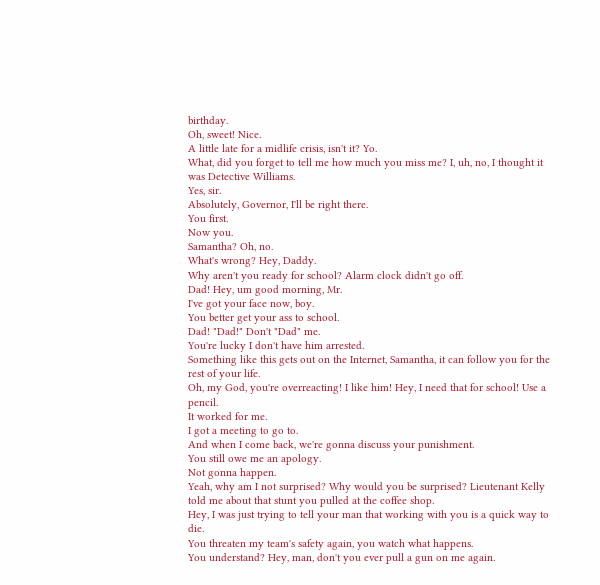birthday.
Oh, sweet! Nice.
A little late for a midlife crisis, isn't it? Yo.
What, did you forget to tell me how much you miss me? I, uh, no, I thought it was Detective Williams.
Yes, sir.
Absolutely, Governor, I'll be right there.
You first.
Now you.
Samantha? Oh, no.
What's wrong? Hey, Daddy.
Why aren't you ready for school? Alarm clock didn't go off.
Dad! Hey, um good morning, Mr.
I've got your face now, boy.
You better get your ass to school.
Dad! "Dad!" Don't "Dad" me.
You're lucky I don't have him arrested.
Something like this gets out on the Internet, Samantha, it can follow you for the rest of your life.
Oh, my God, you're overreacting! I like him! Hey, I need that for school! Use a pencil.
It worked for me.
I got a meeting to go to.
And when I come back, we're gonna discuss your punishment.
You still owe me an apology.
Not gonna happen.
Yeah, why am I not surprised? Why would you be surprised? Lieutenant Kelly told me about that stunt you pulled at the coffee shop.
Hey, I was just trying to tell your man that working with you is a quick way to die.
You threaten my team's safety again, you watch what happens.
You understand? Hey, man, don't you ever pull a gun on me again.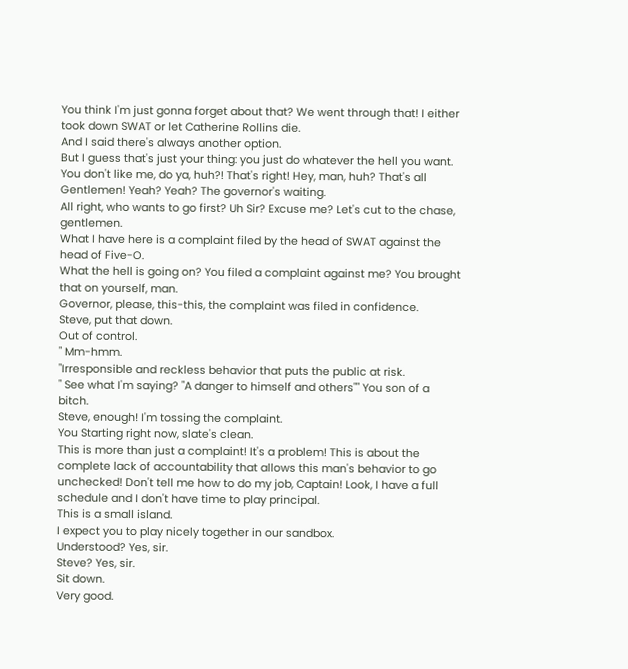You think I'm just gonna forget about that? We went through that! I either took down SWAT or let Catherine Rollins die.
And I said there's always another option.
But I guess that's just your thing: you just do whatever the hell you want.
You don't like me, do ya, huh?! That's right! Hey, man, huh? That's all Gentlemen! Yeah? Yeah? The governor's waiting.
All right, who wants to go first? Uh Sir? Excuse me? Let's cut to the chase, gentlemen.
What I have here is a complaint filed by the head of SWAT against the head of Five-O.
What the hell is going on? You filed a complaint against me? You brought that on yourself, man.
Governor, please, this-this, the complaint was filed in confidence.
Steve, put that down.
Out of control.
" Mm-hmm.
"Irresponsible and reckless behavior that puts the public at risk.
" See what I'm saying? "A danger to himself and others"" You son of a bitch.
Steve, enough! I'm tossing the complaint.
You Starting right now, slate's clean.
This is more than just a complaint! It's a problem! This is about the complete lack of accountability that allows this man's behavior to go unchecked! Don't tell me how to do my job, Captain! Look, I have a full schedule and I don't have time to play principal.
This is a small island.
I expect you to play nicely together in our sandbox.
Understood? Yes, sir.
Steve? Yes, sir.
Sit down.
Very good.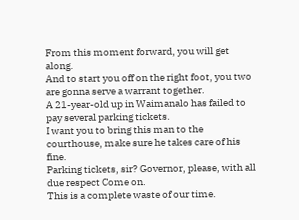From this moment forward, you will get along.
And to start you off on the right foot, you two are gonna serve a warrant together.
A 21-year-old up in Waimanalo has failed to pay several parking tickets.
I want you to bring this man to the courthouse, make sure he takes care of his fine.
Parking tickets, sir? Governor, please, with all due respect Come on.
This is a complete waste of our time.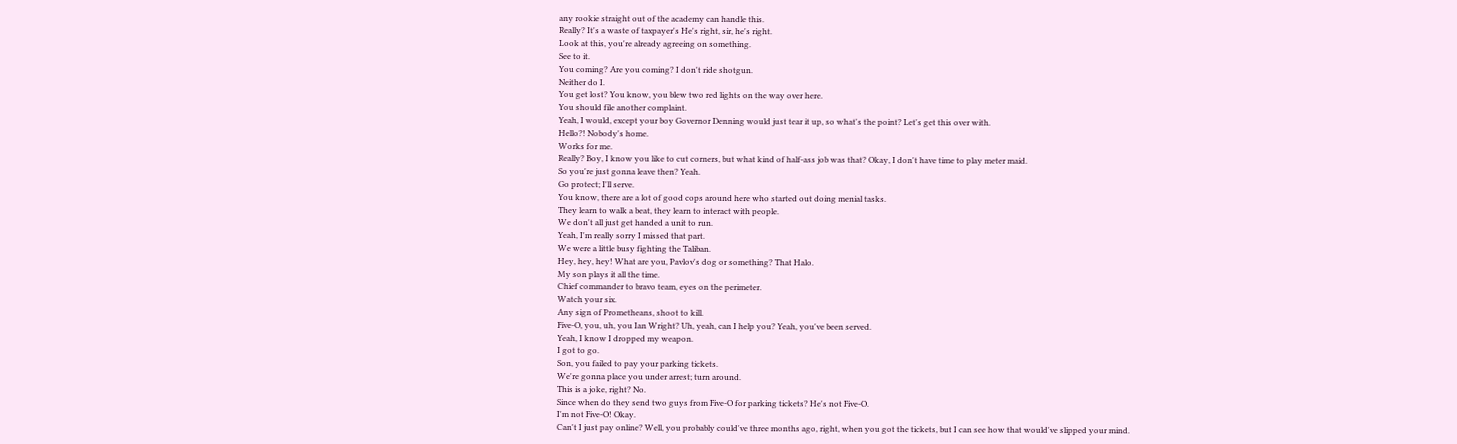any rookie straight out of the academy can handle this.
Really? It's a waste of taxpayer's He's right, sir, he's right.
Look at this, you're already agreeing on something.
See to it.
You coming? Are you coming? I don't ride shotgun.
Neither do I.
You get lost? You know, you blew two red lights on the way over here.
You should file another complaint.
Yeah, I would, except your boy Governor Denning would just tear it up, so what's the point? Let's get this over with.
Hello?! Nobody's home.
Works for me.
Really? Boy, I know you like to cut corners, but what kind of half-ass job was that? Okay, I don't have time to play meter maid.
So you're just gonna leave then? Yeah.
Go protect; I'll serve.
You know, there are a lot of good cops around here who started out doing menial tasks.
They learn to walk a beat, they learn to interact with people.
We don't all just get handed a unit to run.
Yeah, I'm really sorry I missed that part.
We were a little busy fighting the Taliban.
Hey, hey, hey! What are you, Pavlov's dog or something? That Halo.
My son plays it all the time.
Chief commander to bravo team, eyes on the perimeter.
Watch your six.
Any sign of Prometheans, shoot to kill.
Five-O, you, uh, you Ian Wright? Uh, yeah, can I help you? Yeah, you've been served.
Yeah, I know I dropped my weapon.
I got to go.
Son, you failed to pay your parking tickets.
We're gonna place you under arrest; turn around.
This is a joke, right? No.
Since when do they send two guys from Five-O for parking tickets? He's not Five-O.
I'm not Five-O! Okay.
Can't I just pay online? Well, you probably could've three months ago, right, when you got the tickets, but I can see how that would've slipped your mind.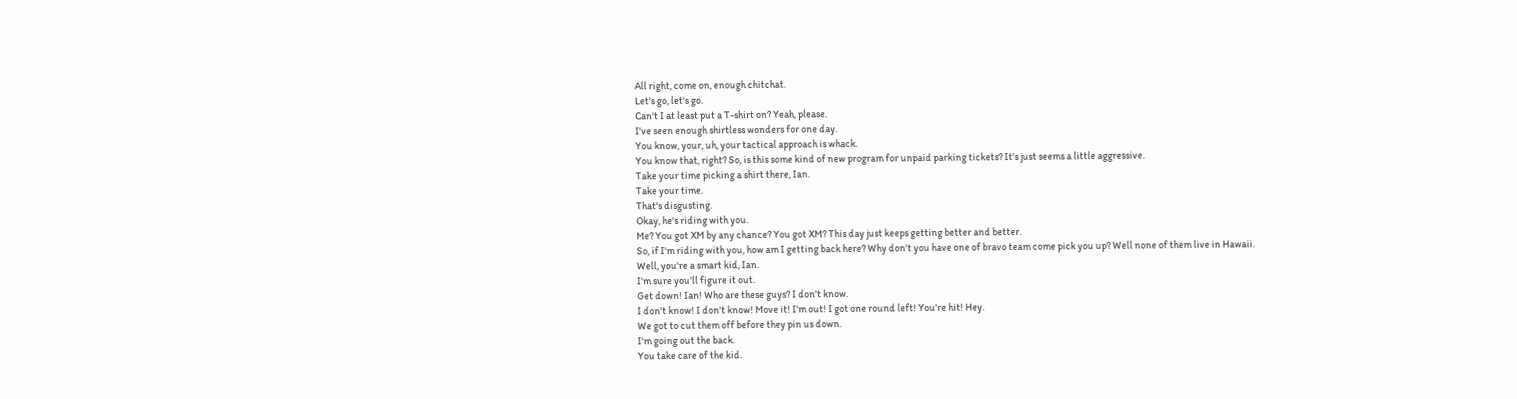All right, come on, enough chitchat.
Let's go, let's go.
Can't I at least put a T-shirt on? Yeah, please.
I've seen enough shirtless wonders for one day.
You know, your, uh, your tactical approach is whack.
You know that, right? So, is this some kind of new program for unpaid parking tickets? It's just seems a little aggressive.
Take your time picking a shirt there, Ian.
Take your time.
That's disgusting.
Okay, he's riding with you.
Me? You got XM by any chance? You got XM? This day just keeps getting better and better.
So, if I'm riding with you, how am I getting back here? Why don't you have one of bravo team come pick you up? Well none of them live in Hawaii.
Well, you're a smart kid, Ian.
I'm sure you'll figure it out.
Get down! Ian! Who are these guys? I don't know.
I don't know! I don't know! Move it! I'm out! I got one round left! You're hit! Hey.
We got to cut them off before they pin us down.
I'm going out the back.
You take care of the kid.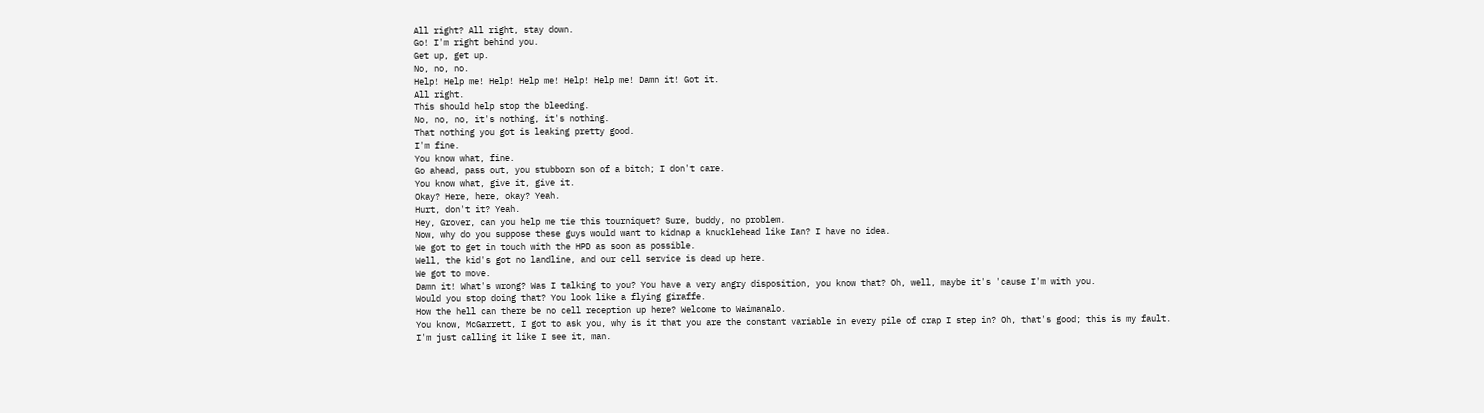All right? All right, stay down.
Go! I'm right behind you.
Get up, get up.
No, no, no.
Help! Help me! Help! Help me! Help! Help me! Damn it! Got it.
All right.
This should help stop the bleeding.
No, no, no, it's nothing, it's nothing.
That nothing you got is leaking pretty good.
I'm fine.
You know what, fine.
Go ahead, pass out, you stubborn son of a bitch; I don't care.
You know what, give it, give it.
Okay? Here, here, okay? Yeah.
Hurt, don't it? Yeah.
Hey, Grover, can you help me tie this tourniquet? Sure, buddy, no problem.
Now, why do you suppose these guys would want to kidnap a knucklehead like Ian? I have no idea.
We got to get in touch with the HPD as soon as possible.
Well, the kid's got no landline, and our cell service is dead up here.
We got to move.
Damn it! What's wrong? Was I talking to you? You have a very angry disposition, you know that? Oh, well, maybe it's 'cause I'm with you.
Would you stop doing that? You look like a flying giraffe.
How the hell can there be no cell reception up here? Welcome to Waimanalo.
You know, McGarrett, I got to ask you, why is it that you are the constant variable in every pile of crap I step in? Oh, that's good; this is my fault.
I'm just calling it like I see it, man.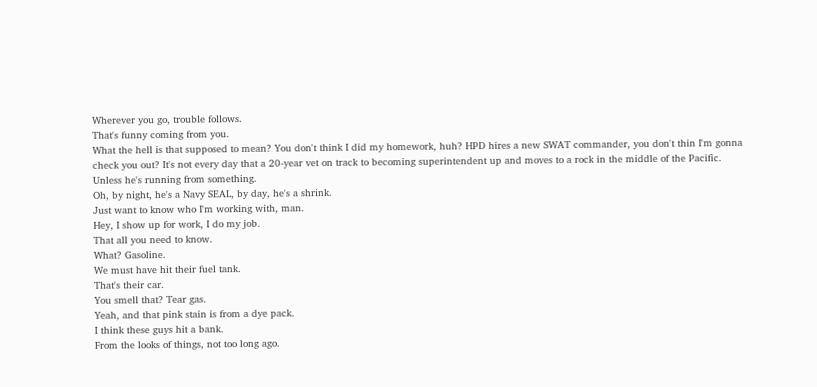Wherever you go, trouble follows.
That's funny coming from you.
What the hell is that supposed to mean? You don't think I did my homework, huh? HPD hires a new SWAT commander, you don't thin I'm gonna check you out? It's not every day that a 20-year vet on track to becoming superintendent up and moves to a rock in the middle of the Pacific.
Unless he's running from something.
Oh, by night, he's a Navy SEAL, by day, he's a shrink.
Just want to know who I'm working with, man.
Hey, I show up for work, I do my job.
That all you need to know.
What? Gasoline.
We must have hit their fuel tank.
That's their car.
You smell that? Tear gas.
Yeah, and that pink stain is from a dye pack.
I think these guys hit a bank.
From the looks of things, not too long ago.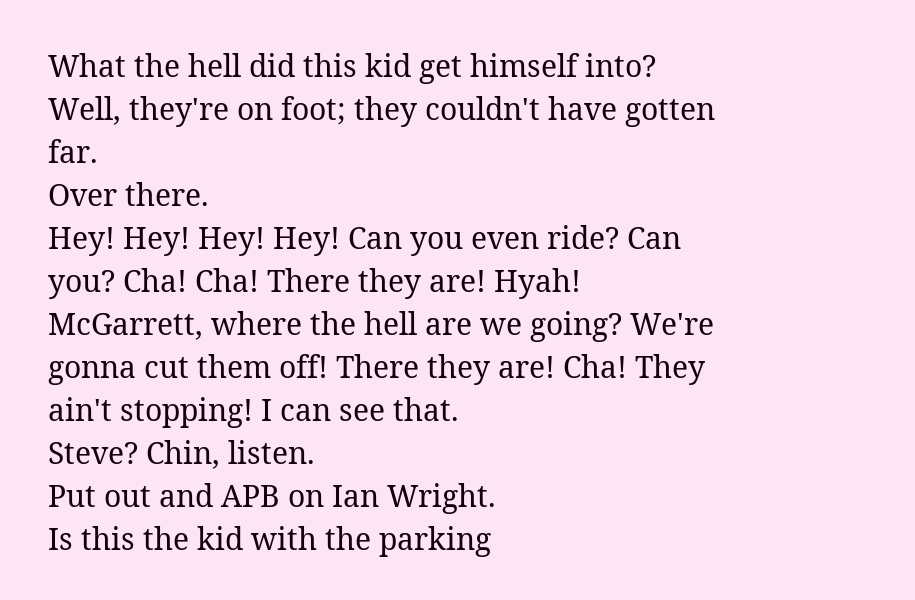What the hell did this kid get himself into? Well, they're on foot; they couldn't have gotten far.
Over there.
Hey! Hey! Hey! Hey! Can you even ride? Can you? Cha! Cha! There they are! Hyah! McGarrett, where the hell are we going? We're gonna cut them off! There they are! Cha! They ain't stopping! I can see that.
Steve? Chin, listen.
Put out and APB on Ian Wright.
Is this the kid with the parking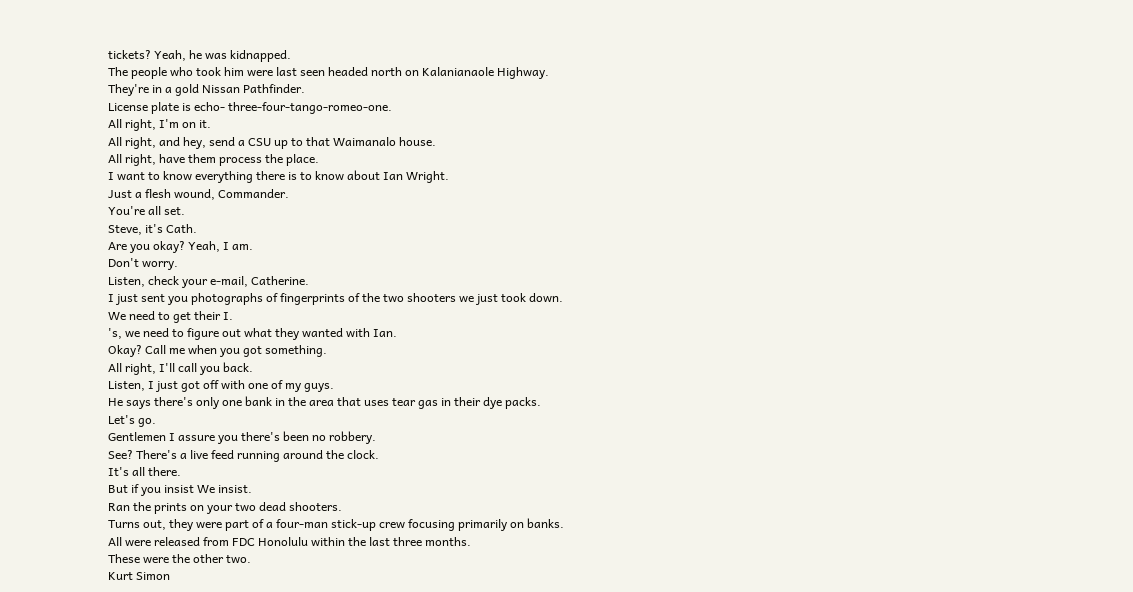tickets? Yeah, he was kidnapped.
The people who took him were last seen headed north on Kalanianaole Highway.
They're in a gold Nissan Pathfinder.
License plate is echo- three-four-tango-romeo-one.
All right, I'm on it.
All right, and hey, send a CSU up to that Waimanalo house.
All right, have them process the place.
I want to know everything there is to know about Ian Wright.
Just a flesh wound, Commander.
You're all set.
Steve, it's Cath.
Are you okay? Yeah, I am.
Don't worry.
Listen, check your e-mail, Catherine.
I just sent you photographs of fingerprints of the two shooters we just took down.
We need to get their I.
's, we need to figure out what they wanted with Ian.
Okay? Call me when you got something.
All right, I'll call you back.
Listen, I just got off with one of my guys.
He says there's only one bank in the area that uses tear gas in their dye packs.
Let's go.
Gentlemen I assure you there's been no robbery.
See? There's a live feed running around the clock.
It's all there.
But if you insist We insist.
Ran the prints on your two dead shooters.
Turns out, they were part of a four-man stick-up crew focusing primarily on banks.
All were released from FDC Honolulu within the last three months.
These were the other two.
Kurt Simon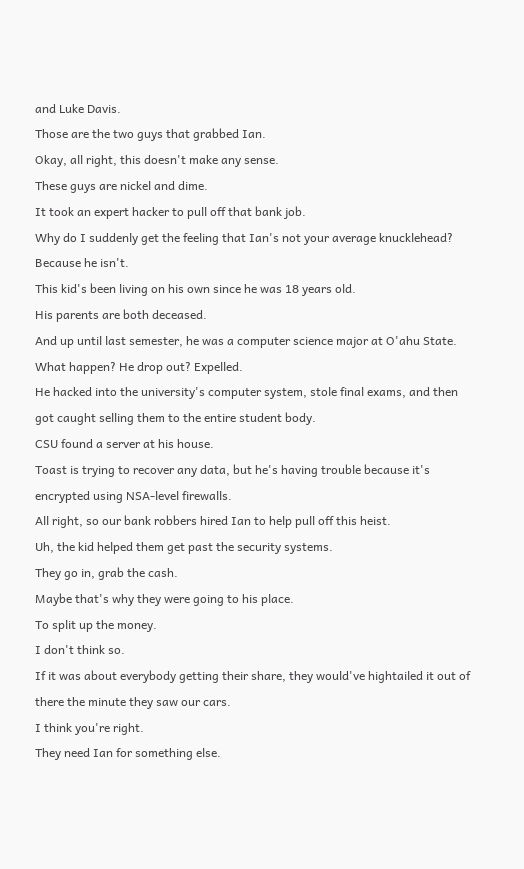and Luke Davis.
Those are the two guys that grabbed Ian.
Okay, all right, this doesn't make any sense.
These guys are nickel and dime.
It took an expert hacker to pull off that bank job.
Why do I suddenly get the feeling that Ian's not your average knucklehead? Because he isn't.
This kid's been living on his own since he was 18 years old.
His parents are both deceased.
And up until last semester, he was a computer science major at O'ahu State.
What happen? He drop out? Expelled.
He hacked into the university's computer system, stole final exams, and then got caught selling them to the entire student body.
CSU found a server at his house.
Toast is trying to recover any data, but he's having trouble because it's encrypted using NSA-level firewalls.
All right, so our bank robbers hired Ian to help pull off this heist.
Uh, the kid helped them get past the security systems.
They go in, grab the cash.
Maybe that's why they were going to his place.
To split up the money.
I don't think so.
If it was about everybody getting their share, they would've hightailed it out of there the minute they saw our cars.
I think you're right.
They need Ian for something else.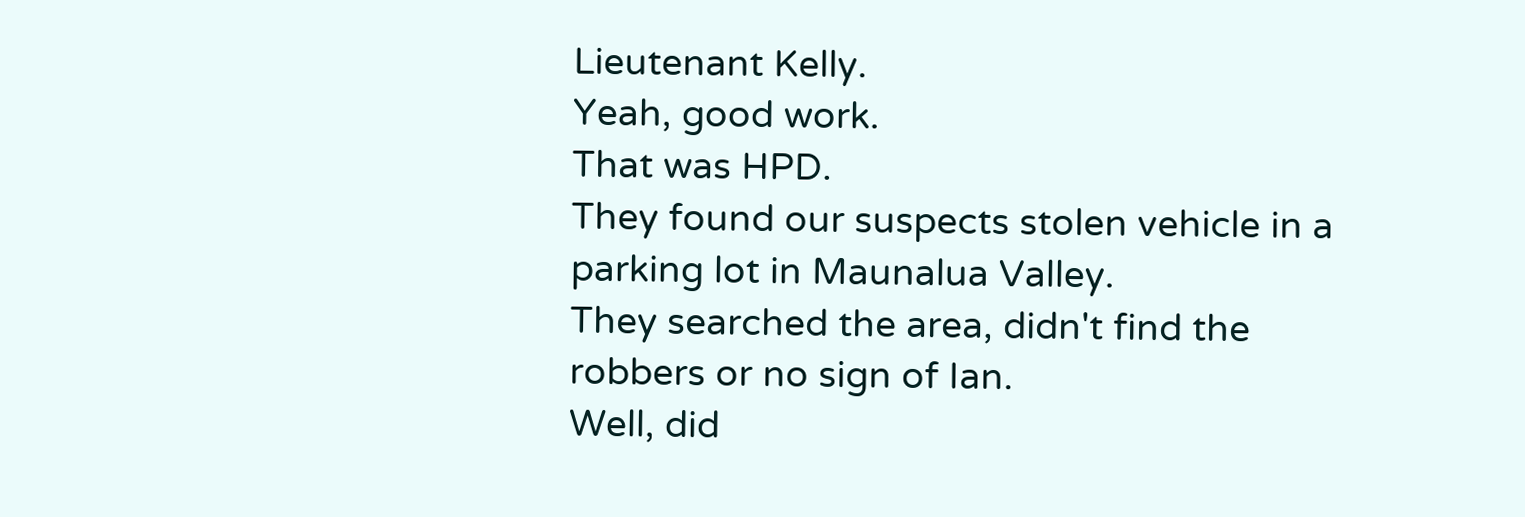Lieutenant Kelly.
Yeah, good work.
That was HPD.
They found our suspects stolen vehicle in a parking lot in Maunalua Valley.
They searched the area, didn't find the robbers or no sign of Ian.
Well, did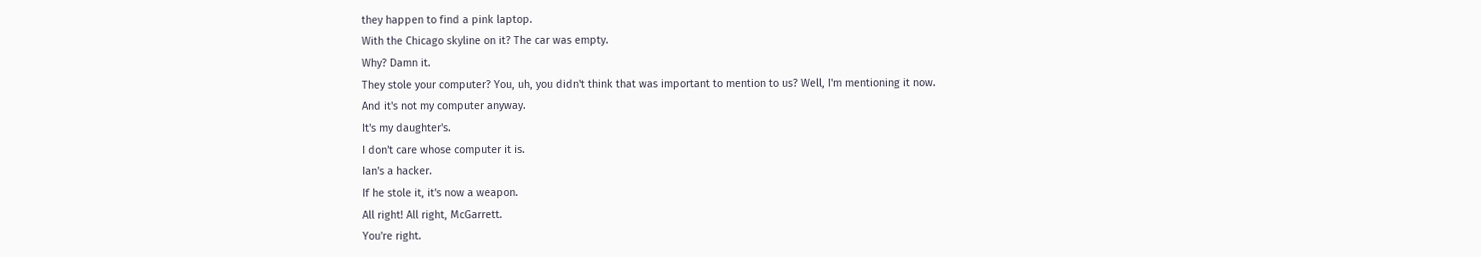they happen to find a pink laptop.
With the Chicago skyline on it? The car was empty.
Why? Damn it.
They stole your computer? You, uh, you didn't think that was important to mention to us? Well, I'm mentioning it now.
And it's not my computer anyway.
It's my daughter's.
I don't care whose computer it is.
Ian's a hacker.
If he stole it, it's now a weapon.
All right! All right, McGarrett.
You're right.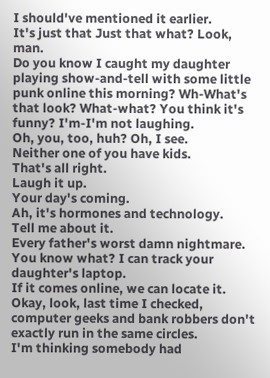I should've mentioned it earlier.
It's just that Just that what? Look, man.
Do you know I caught my daughter playing show-and-tell with some little punk online this morning? Wh-What's that look? What-what? You think it's funny? I'm-I'm not laughing.
Oh, you, too, huh? Oh, I see.
Neither one of you have kids.
That's all right.
Laugh it up.
Your day's coming.
Ah, it's hormones and technology.
Tell me about it.
Every father's worst damn nightmare.
You know what? I can track your daughter's laptop.
If it comes online, we can locate it.
Okay, look, last time I checked, computer geeks and bank robbers don't exactly run in the same circles.
I'm thinking somebody had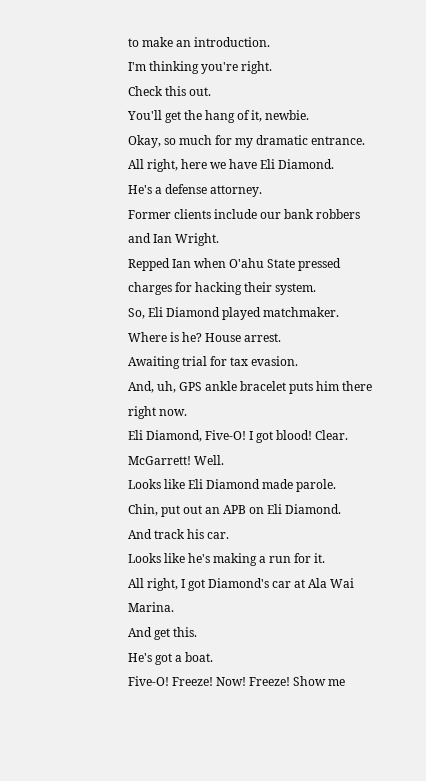to make an introduction.
I'm thinking you're right.
Check this out.
You'll get the hang of it, newbie.
Okay, so much for my dramatic entrance.
All right, here we have Eli Diamond.
He's a defense attorney.
Former clients include our bank robbers and Ian Wright.
Repped Ian when O'ahu State pressed charges for hacking their system.
So, Eli Diamond played matchmaker.
Where is he? House arrest.
Awaiting trial for tax evasion.
And, uh, GPS ankle bracelet puts him there right now.
Eli Diamond, Five-O! I got blood! Clear.
McGarrett! Well.
Looks like Eli Diamond made parole.
Chin, put out an APB on Eli Diamond.
And track his car.
Looks like he's making a run for it.
All right, I got Diamond's car at Ala Wai Marina.
And get this.
He's got a boat.
Five-O! Freeze! Now! Freeze! Show me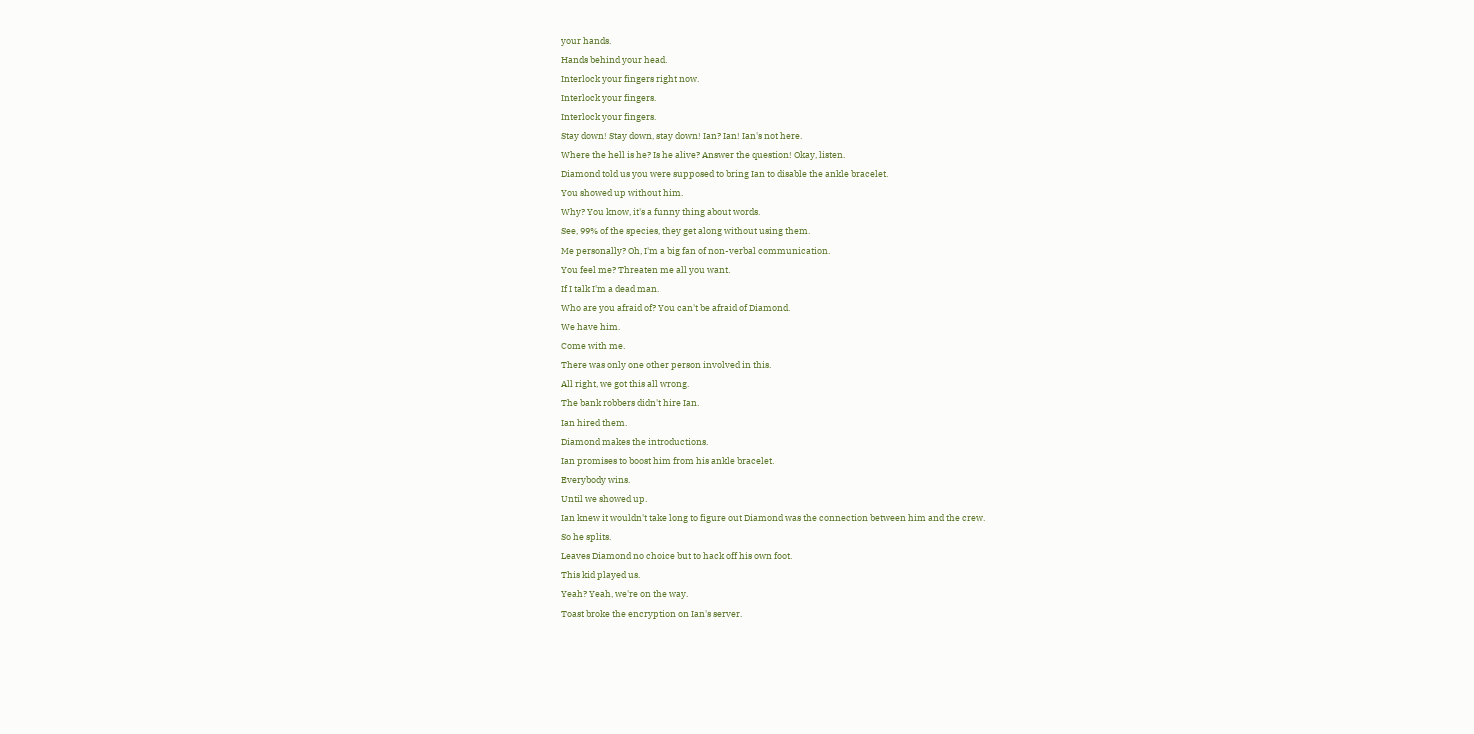your hands.
Hands behind your head.
Interlock your fingers right now.
Interlock your fingers.
Interlock your fingers.
Stay down! Stay down, stay down! Ian? Ian! Ian's not here.
Where the hell is he? Is he alive? Answer the question! Okay, listen.
Diamond told us you were supposed to bring Ian to disable the ankle bracelet.
You showed up without him.
Why? You know, it's a funny thing about words.
See, 99% of the species, they get along without using them.
Me personally? Oh, I'm a big fan of non-verbal communication.
You feel me? Threaten me all you want.
If I talk I'm a dead man.
Who are you afraid of? You can't be afraid of Diamond.
We have him.
Come with me.
There was only one other person involved in this.
All right, we got this all wrong.
The bank robbers didn't hire Ian.
Ian hired them.
Diamond makes the introductions.
Ian promises to boost him from his ankle bracelet.
Everybody wins.
Until we showed up.
Ian knew it wouldn't take long to figure out Diamond was the connection between him and the crew.
So he splits.
Leaves Diamond no choice but to hack off his own foot.
This kid played us.
Yeah? Yeah, we're on the way.
Toast broke the encryption on Ian's server.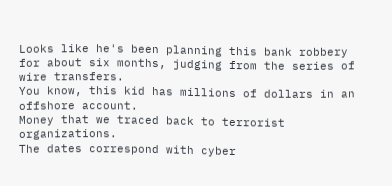Looks like he's been planning this bank robbery for about six months, judging from the series of wire transfers.
You know, this kid has millions of dollars in an offshore account.
Money that we traced back to terrorist organizations.
The dates correspond with cyber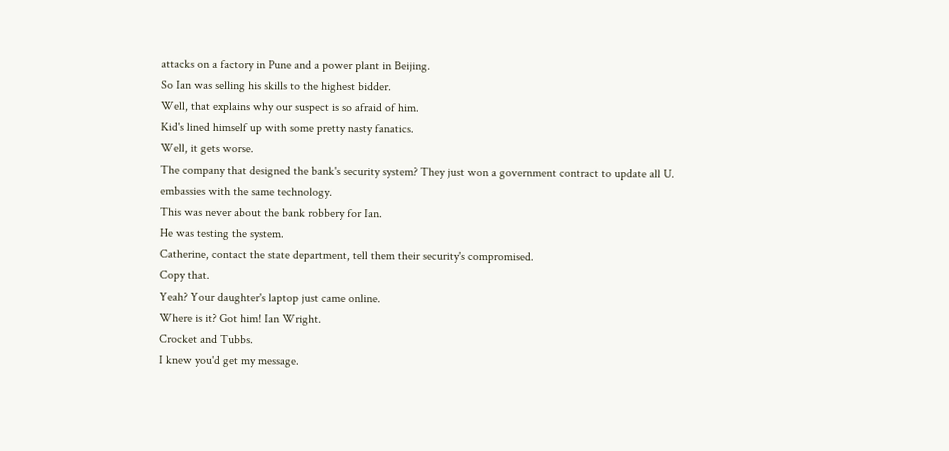attacks on a factory in Pune and a power plant in Beijing.
So Ian was selling his skills to the highest bidder.
Well, that explains why our suspect is so afraid of him.
Kid's lined himself up with some pretty nasty fanatics.
Well, it gets worse.
The company that designed the bank's security system? They just won a government contract to update all U.
embassies with the same technology.
This was never about the bank robbery for Ian.
He was testing the system.
Catherine, contact the state department, tell them their security's compromised.
Copy that.
Yeah? Your daughter's laptop just came online.
Where is it? Got him! Ian Wright.
Crocket and Tubbs.
I knew you'd get my message.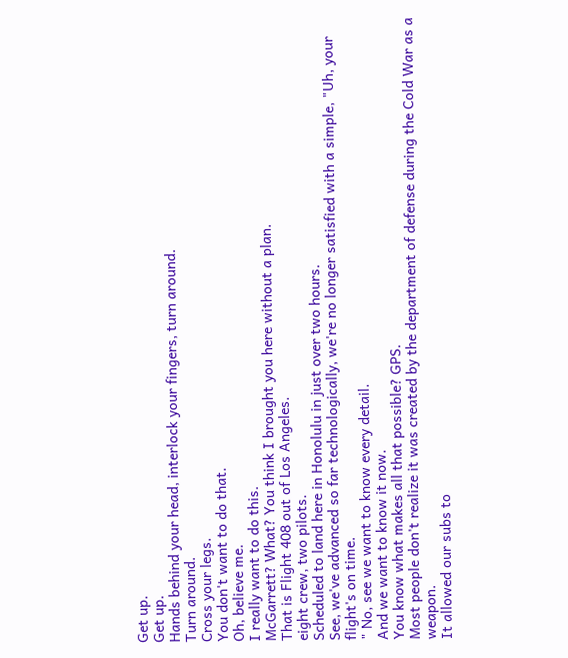Get up.
Get up.
Hands behind your head, interlock your fingers, turn around.
Turn around.
Cross your legs.
You don't want to do that.
Oh, believe me.
I really want to do this.
McGarrett? What? You think I brought you here without a plan.
That is Flight 408 out of Los Angeles.
eight crew, two pilots.
Scheduled to land here in Honolulu in just over two hours.
See, we've advanced so far technologically, we're no longer satisfied with a simple, "Uh, your flight's on time.
" No, see we want to know every detail.
And we want to know it now.
You know what makes all that possible? GPS.
Most people don't realize it was created by the department of defense during the Cold War as a weapon.
It allowed our subs to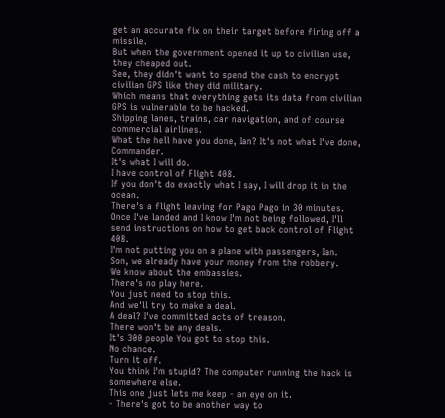get an accurate fix on their target before firing off a missile.
But when the government opened it up to civilian use, they cheaped out.
See, they didn't want to spend the cash to encrypt civilian GPS like they did military.
Which means that everything gets its data from civilian GPS is vulnerable to be hacked.
Shipping lanes, trains, car navigation, and of course commercial airlines.
What the hell have you done, Ian? It's not what I've done, Commander.
It's what I will do.
I have control of Flight 408.
If you don't do exactly what I say, I will drop it in the ocean.
There's a flight leaving for Pago Pago in 30 minutes.
Once I've landed and I know I'm not being followed, I'll send instructions on how to get back control of Flight 408.
I'm not putting you on a plane with passengers, Ian.
Son, we already have your money from the robbery.
We know about the embassies.
There's no play here.
You just need to stop this.
And we'll try to make a deal.
A deal? I've committed acts of treason.
There won't be any deals.
It's 300 people You got to stop this.
No chance.
Turn it off.
You think I'm stupid? The computer running the hack is somewhere else.
This one just lets me keep - an eye on it.
- There's got to be another way to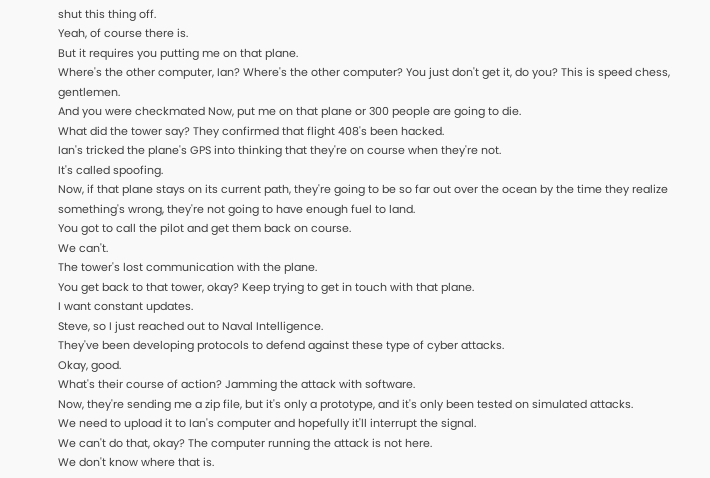shut this thing off.
Yeah, of course there is.
But it requires you putting me on that plane.
Where's the other computer, Ian? Where's the other computer? You just don't get it, do you? This is speed chess, gentlemen.
And you were checkmated Now, put me on that plane or 300 people are going to die.
What did the tower say? They confirmed that flight 408's been hacked.
Ian's tricked the plane's GPS into thinking that they're on course when they're not.
It's called spoofing.
Now, if that plane stays on its current path, they're going to be so far out over the ocean by the time they realize something's wrong, they're not going to have enough fuel to land.
You got to call the pilot and get them back on course.
We can't.
The tower's lost communication with the plane.
You get back to that tower, okay? Keep trying to get in touch with that plane.
I want constant updates.
Steve, so I just reached out to Naval Intelligence.
They've been developing protocols to defend against these type of cyber attacks.
Okay, good.
What's their course of action? Jamming the attack with software.
Now, they're sending me a zip file, but it's only a prototype, and it's only been tested on simulated attacks.
We need to upload it to Ian's computer and hopefully it'll interrupt the signal.
We can't do that, okay? The computer running the attack is not here.
We don't know where that is.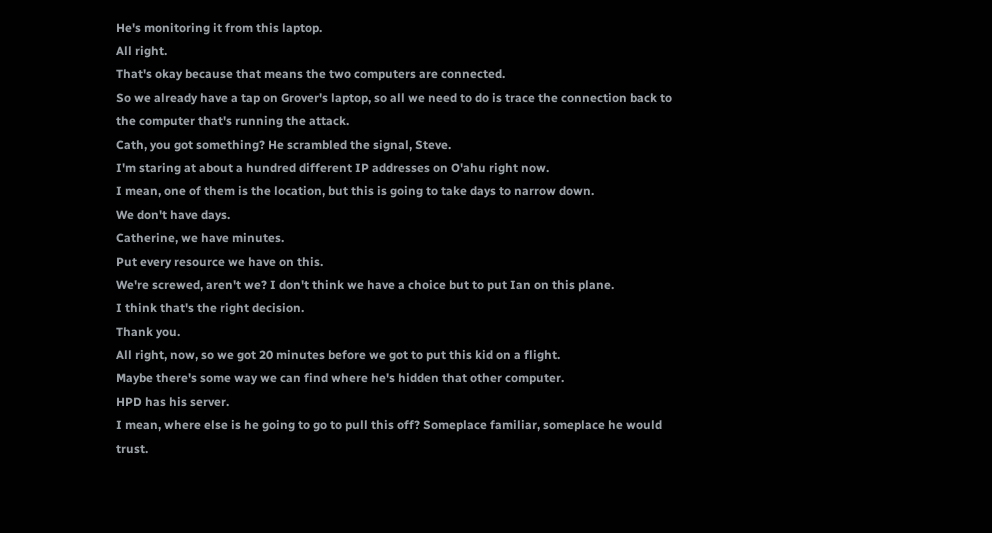He's monitoring it from this laptop.
All right.
That's okay because that means the two computers are connected.
So we already have a tap on Grover's laptop, so all we need to do is trace the connection back to the computer that's running the attack.
Cath, you got something? He scrambled the signal, Steve.
I'm staring at about a hundred different IP addresses on O'ahu right now.
I mean, one of them is the location, but this is going to take days to narrow down.
We don't have days.
Catherine, we have minutes.
Put every resource we have on this.
We're screwed, aren't we? I don't think we have a choice but to put Ian on this plane.
I think that's the right decision.
Thank you.
All right, now, so we got 20 minutes before we got to put this kid on a flight.
Maybe there's some way we can find where he's hidden that other computer.
HPD has his server.
I mean, where else is he going to go to pull this off? Someplace familiar, someplace he would trust.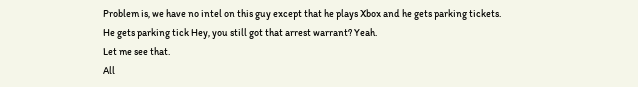Problem is, we have no intel on this guy except that he plays Xbox and he gets parking tickets.
He gets parking tick Hey, you still got that arrest warrant? Yeah.
Let me see that.
All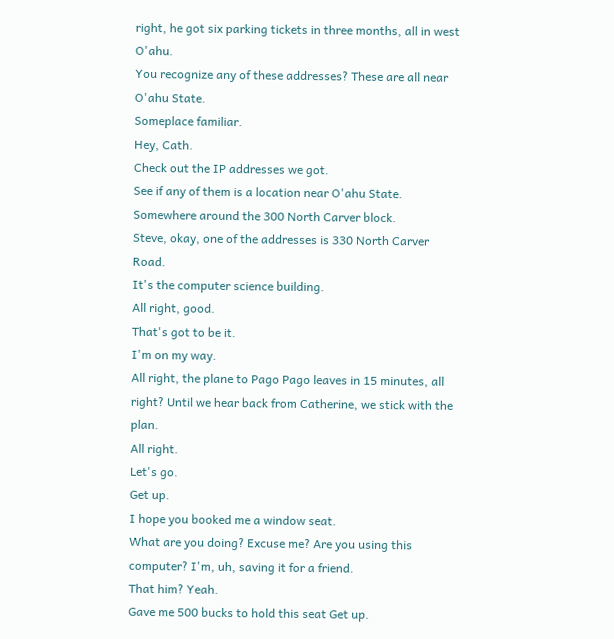right, he got six parking tickets in three months, all in west O'ahu.
You recognize any of these addresses? These are all near O'ahu State.
Someplace familiar.
Hey, Cath.
Check out the IP addresses we got.
See if any of them is a location near O'ahu State.
Somewhere around the 300 North Carver block.
Steve, okay, one of the addresses is 330 North Carver Road.
It's the computer science building.
All right, good.
That's got to be it.
I'm on my way.
All right, the plane to Pago Pago leaves in 15 minutes, all right? Until we hear back from Catherine, we stick with the plan.
All right.
Let's go.
Get up.
I hope you booked me a window seat.
What are you doing? Excuse me? Are you using this computer? I'm, uh, saving it for a friend.
That him? Yeah.
Gave me 500 bucks to hold this seat Get up.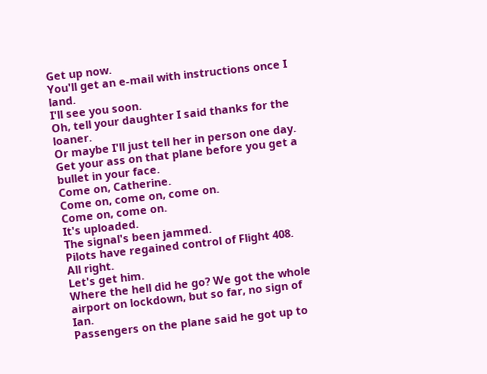Get up now.
You'll get an e-mail with instructions once I land.
I'll see you soon.
Oh, tell your daughter I said thanks for the loaner.
Or maybe I'll just tell her in person one day.
Get your ass on that plane before you get a bullet in your face.
Come on, Catherine.
Come on, come on, come on.
Come on, come on.
It's uploaded.
The signal's been jammed.
Pilots have regained control of Flight 408.
All right.
Let's get him.
Where the hell did he go? We got the whole airport on lockdown, but so far, no sign of Ian.
Passengers on the plane said he got up to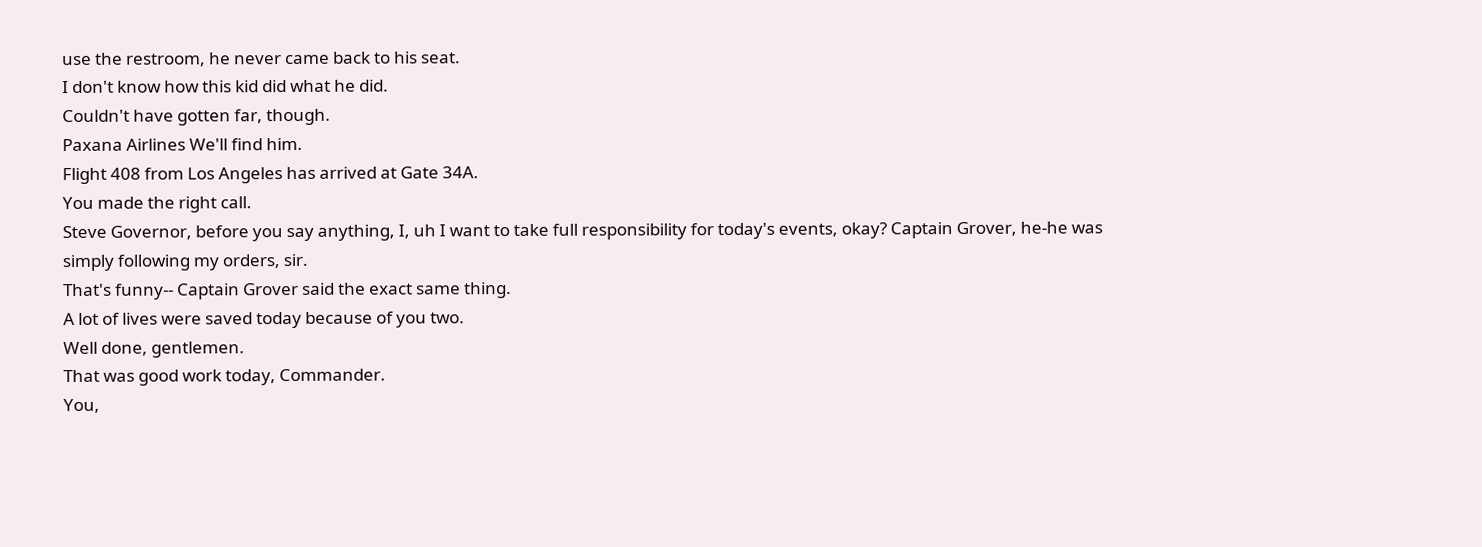use the restroom, he never came back to his seat.
I don't know how this kid did what he did.
Couldn't have gotten far, though.
Paxana Airlines We'll find him.
Flight 408 from Los Angeles has arrived at Gate 34A.
You made the right call.
Steve Governor, before you say anything, I, uh I want to take full responsibility for today's events, okay? Captain Grover, he-he was simply following my orders, sir.
That's funny-- Captain Grover said the exact same thing.
A lot of lives were saved today because of you two.
Well done, gentlemen.
That was good work today, Commander.
You,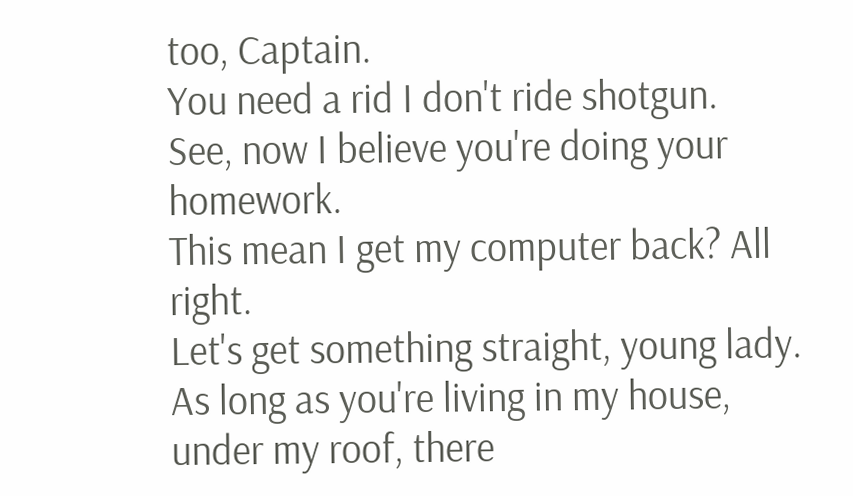too, Captain.
You need a rid I don't ride shotgun.
See, now I believe you're doing your homework.
This mean I get my computer back? All right.
Let's get something straight, young lady.
As long as you're living in my house, under my roof, there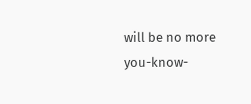will be no more you-know-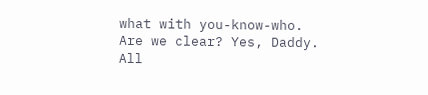what with you-know-who.
Are we clear? Yes, Daddy.
All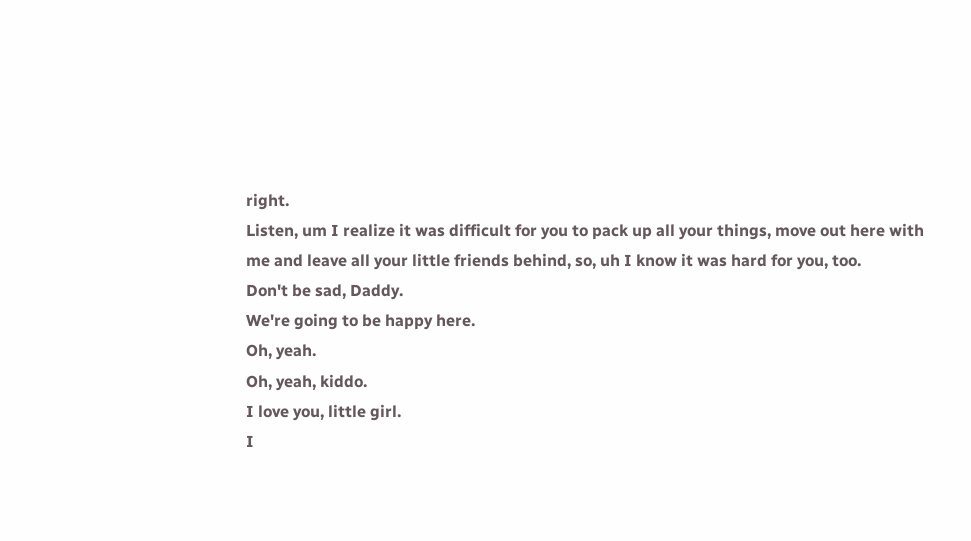right.
Listen, um I realize it was difficult for you to pack up all your things, move out here with me and leave all your little friends behind, so, uh I know it was hard for you, too.
Don't be sad, Daddy.
We're going to be happy here.
Oh, yeah.
Oh, yeah, kiddo.
I love you, little girl.
I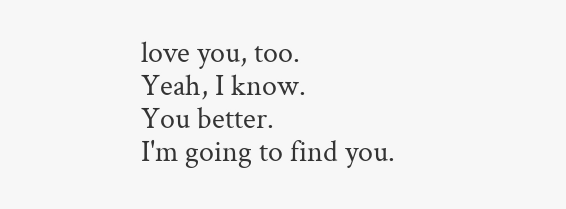love you, too.
Yeah, I know.
You better.
I'm going to find you.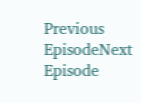Previous EpisodeNext Episode